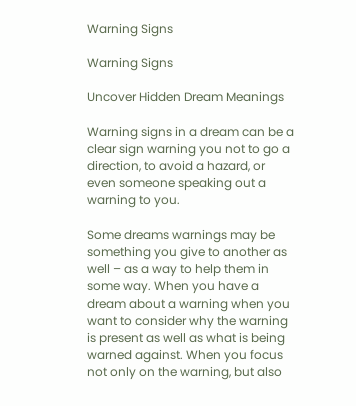Warning Signs

Warning Signs

Uncover Hidden Dream Meanings

Warning signs in a dream can be a clear sign warning you not to go a direction, to avoid a hazard, or even someone speaking out a warning to you.

Some dreams warnings may be something you give to another as well – as a way to help them in some way. When you have a dream about a warning when you want to consider why the warning is present as well as what is being warned against. When you focus not only on the warning, but also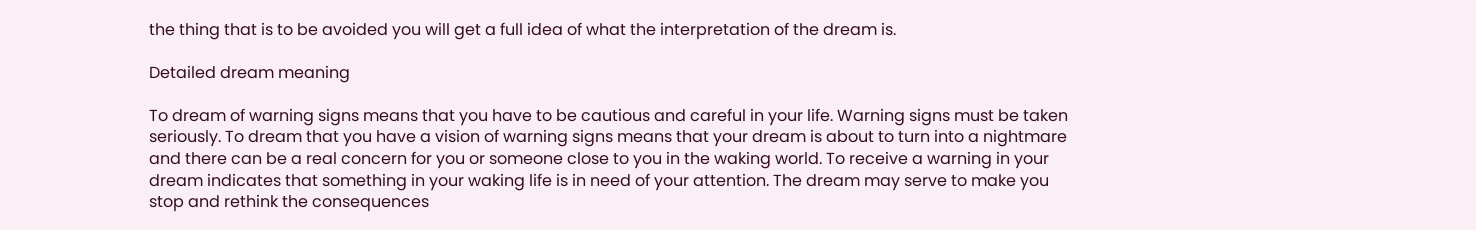the thing that is to be avoided you will get a full idea of what the interpretation of the dream is.

Detailed dream meaning

To dream of warning signs means that you have to be cautious and careful in your life. Warning signs must be taken seriously. To dream that you have a vision of warning signs means that your dream is about to turn into a nightmare and there can be a real concern for you or someone close to you in the waking world. To receive a warning in your dream indicates that something in your waking life is in need of your attention. The dream may serve to make you stop and rethink the consequences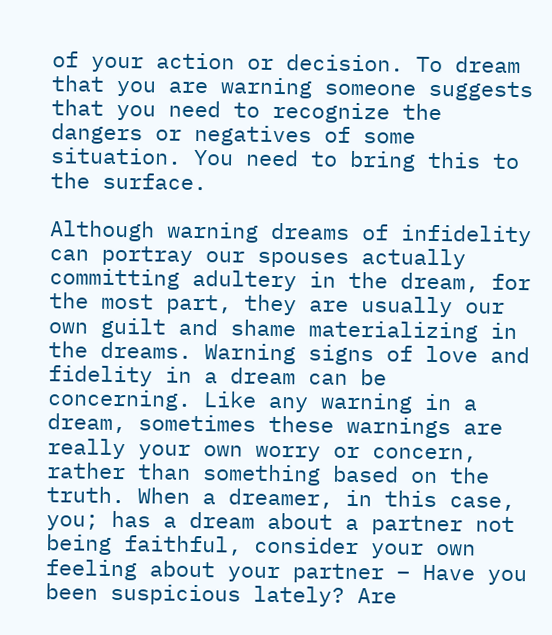of your action or decision. To dream that you are warning someone suggests that you need to recognize the dangers or negatives of some situation. You need to bring this to the surface.

Although warning dreams of infidelity can portray our spouses actually committing adultery in the dream, for the most part, they are usually our own guilt and shame materializing in the dreams. Warning signs of love and fidelity in a dream can be concerning. Like any warning in a dream, sometimes these warnings are really your own worry or concern, rather than something based on the truth. When a dreamer, in this case, you; has a dream about a partner not being faithful, consider your own feeling about your partner – Have you been suspicious lately? Are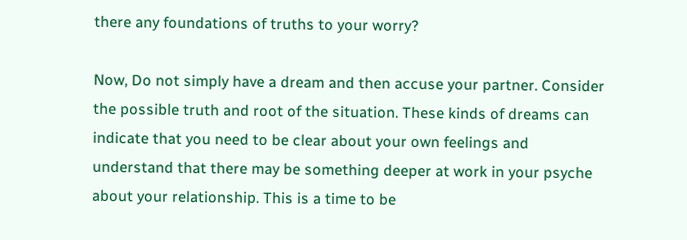there any foundations of truths to your worry?

Now, Do not simply have a dream and then accuse your partner. Consider the possible truth and root of the situation. These kinds of dreams can indicate that you need to be clear about your own feelings and understand that there may be something deeper at work in your psyche about your relationship. This is a time to be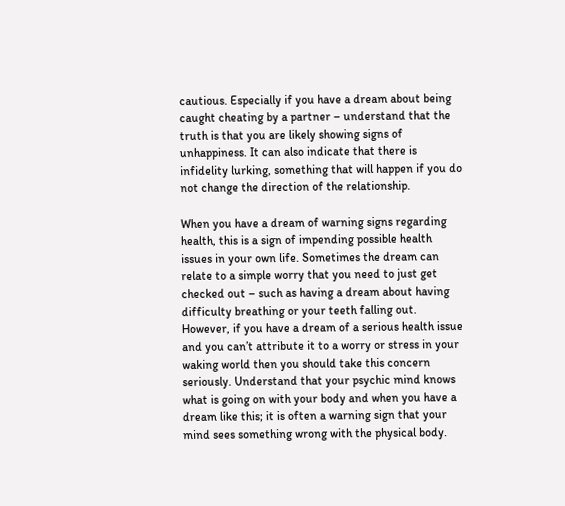cautious. Especially if you have a dream about being caught cheating by a partner – understand that the truth is that you are likely showing signs of unhappiness. It can also indicate that there is infidelity lurking, something that will happen if you do not change the direction of the relationship.

When you have a dream of warning signs regarding health, this is a sign of impending possible health issues in your own life. Sometimes the dream can relate to a simple worry that you need to just get checked out – such as having a dream about having difficulty breathing or your teeth falling out. However, if you have a dream of a serious health issue and you can’t attribute it to a worry or stress in your waking world then you should take this concern seriously. Understand that your psychic mind knows what is going on with your body and when you have a dream like this; it is often a warning sign that your mind sees something wrong with the physical body.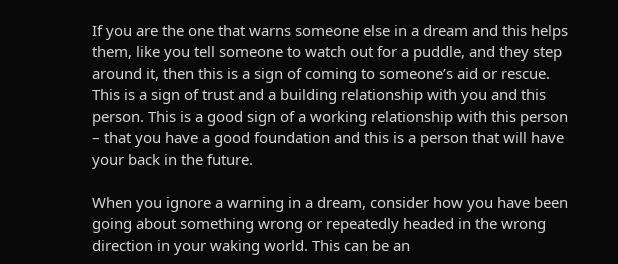If you are the one that warns someone else in a dream and this helps them, like you tell someone to watch out for a puddle, and they step around it, then this is a sign of coming to someone’s aid or rescue. This is a sign of trust and a building relationship with you and this person. This is a good sign of a working relationship with this person – that you have a good foundation and this is a person that will have your back in the future.

When you ignore a warning in a dream, consider how you have been going about something wrong or repeatedly headed in the wrong direction in your waking world. This can be an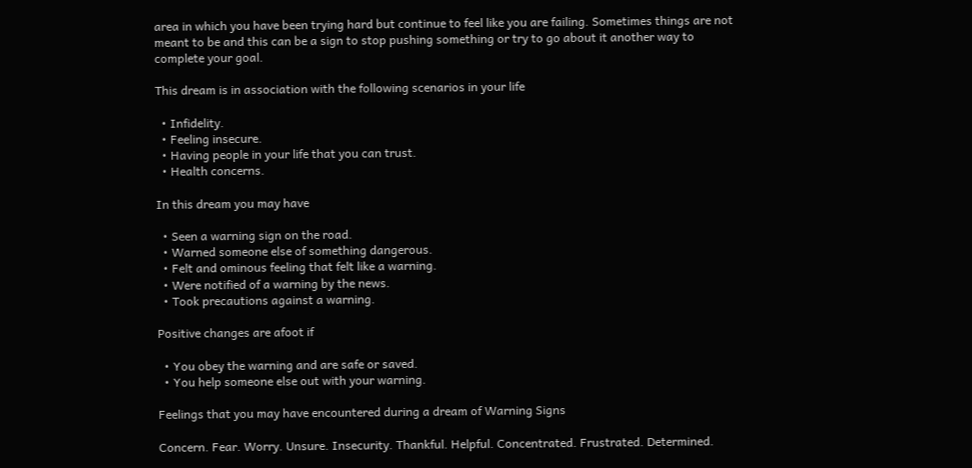area in which you have been trying hard but continue to feel like you are failing. Sometimes things are not meant to be and this can be a sign to stop pushing something or try to go about it another way to complete your goal.

This dream is in association with the following scenarios in your life

  • Infidelity.
  • Feeling insecure.
  • Having people in your life that you can trust.
  • Health concerns.

In this dream you may have

  • Seen a warning sign on the road.
  • Warned someone else of something dangerous.
  • Felt and ominous feeling that felt like a warning.
  • Were notified of a warning by the news.
  • Took precautions against a warning.

Positive changes are afoot if

  • You obey the warning and are safe or saved.
  • You help someone else out with your warning.

Feelings that you may have encountered during a dream of Warning Signs

Concern. Fear. Worry. Unsure. Insecurity. Thankful. Helpful. Concentrated. Frustrated. Determined.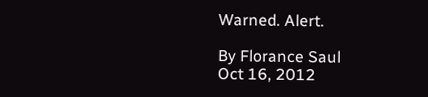Warned. Alert.

By Florance Saul
Oct 16, 2012